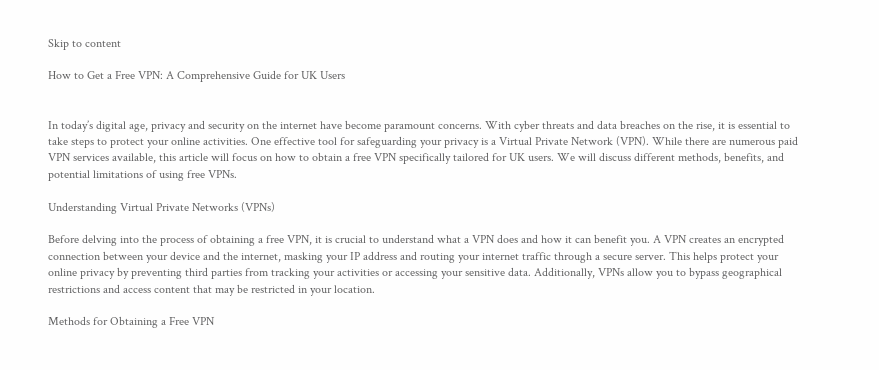Skip to content

How to Get a Free VPN: A Comprehensive Guide for UK Users


In today’s digital age, privacy and security on the internet have become paramount concerns. With cyber threats and data breaches on the rise, it is essential to take steps to protect your online activities. One effective tool for safeguarding your privacy is a Virtual Private Network (VPN). While there are numerous paid VPN services available, this article will focus on how to obtain a free VPN specifically tailored for UK users. We will discuss different methods, benefits, and potential limitations of using free VPNs.

Understanding Virtual Private Networks (VPNs)

Before delving into the process of obtaining a free VPN, it is crucial to understand what a VPN does and how it can benefit you. A VPN creates an encrypted connection between your device and the internet, masking your IP address and routing your internet traffic through a secure server. This helps protect your online privacy by preventing third parties from tracking your activities or accessing your sensitive data. Additionally, VPNs allow you to bypass geographical restrictions and access content that may be restricted in your location.

Methods for Obtaining a Free VPN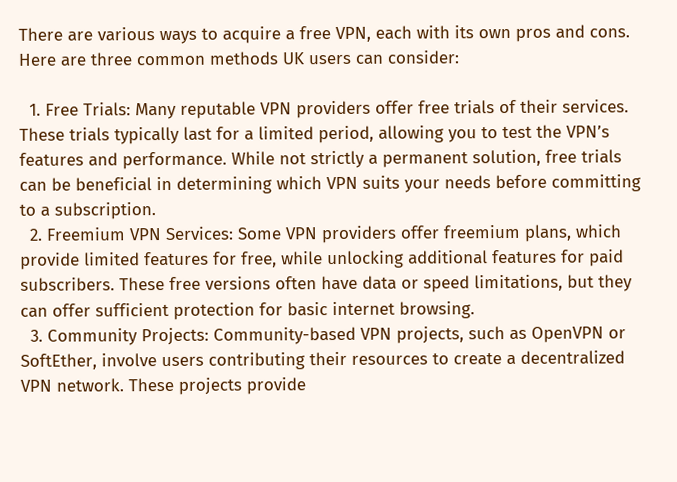There are various ways to acquire a free VPN, each with its own pros and cons. Here are three common methods UK users can consider:

  1. Free Trials: Many reputable VPN providers offer free trials of their services. These trials typically last for a limited period, allowing you to test the VPN’s features and performance. While not strictly a permanent solution, free trials can be beneficial in determining which VPN suits your needs before committing to a subscription.
  2. Freemium VPN Services: Some VPN providers offer freemium plans, which provide limited features for free, while unlocking additional features for paid subscribers. These free versions often have data or speed limitations, but they can offer sufficient protection for basic internet browsing.
  3. Community Projects: Community-based VPN projects, such as OpenVPN or SoftEther, involve users contributing their resources to create a decentralized VPN network. These projects provide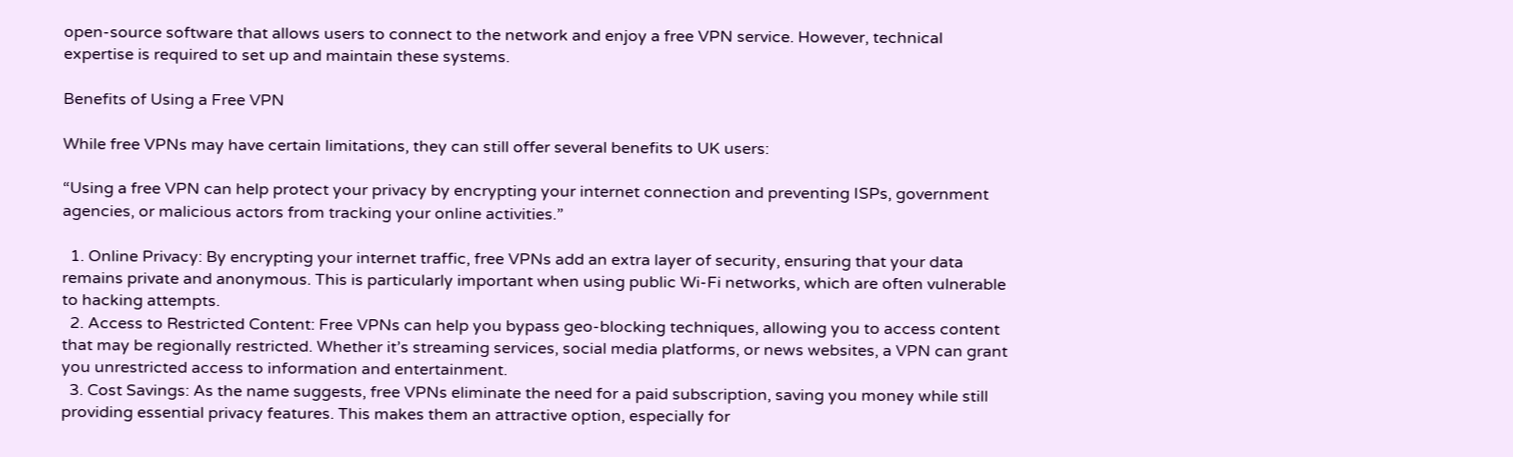open-source software that allows users to connect to the network and enjoy a free VPN service. However, technical expertise is required to set up and maintain these systems.

Benefits of Using a Free VPN

While free VPNs may have certain limitations, they can still offer several benefits to UK users:

“Using a free VPN can help protect your privacy by encrypting your internet connection and preventing ISPs, government agencies, or malicious actors from tracking your online activities.”

  1. Online Privacy: By encrypting your internet traffic, free VPNs add an extra layer of security, ensuring that your data remains private and anonymous. This is particularly important when using public Wi-Fi networks, which are often vulnerable to hacking attempts.
  2. Access to Restricted Content: Free VPNs can help you bypass geo-blocking techniques, allowing you to access content that may be regionally restricted. Whether it’s streaming services, social media platforms, or news websites, a VPN can grant you unrestricted access to information and entertainment.
  3. Cost Savings: As the name suggests, free VPNs eliminate the need for a paid subscription, saving you money while still providing essential privacy features. This makes them an attractive option, especially for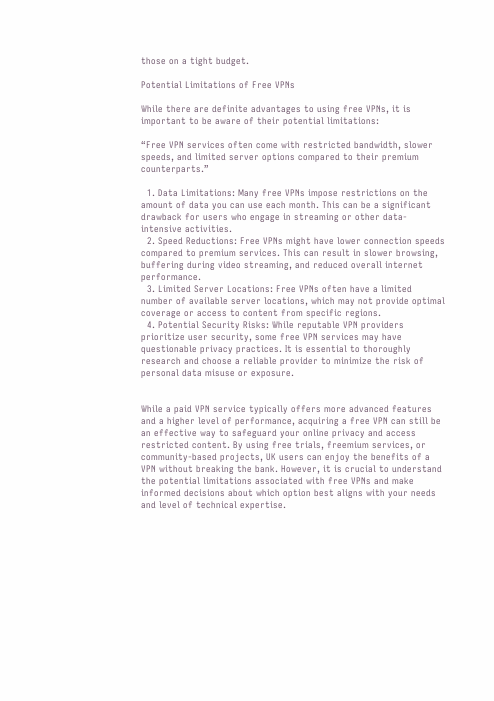those on a tight budget.

Potential Limitations of Free VPNs

While there are definite advantages to using free VPNs, it is important to be aware of their potential limitations:

“Free VPN services often come with restricted bandwidth, slower speeds, and limited server options compared to their premium counterparts.”

  1. Data Limitations: Many free VPNs impose restrictions on the amount of data you can use each month. This can be a significant drawback for users who engage in streaming or other data-intensive activities.
  2. Speed Reductions: Free VPNs might have lower connection speeds compared to premium services. This can result in slower browsing, buffering during video streaming, and reduced overall internet performance.
  3. Limited Server Locations: Free VPNs often have a limited number of available server locations, which may not provide optimal coverage or access to content from specific regions.
  4. Potential Security Risks: While reputable VPN providers prioritize user security, some free VPN services may have questionable privacy practices. It is essential to thoroughly research and choose a reliable provider to minimize the risk of personal data misuse or exposure.


While a paid VPN service typically offers more advanced features and a higher level of performance, acquiring a free VPN can still be an effective way to safeguard your online privacy and access restricted content. By using free trials, freemium services, or community-based projects, UK users can enjoy the benefits of a VPN without breaking the bank. However, it is crucial to understand the potential limitations associated with free VPNs and make informed decisions about which option best aligns with your needs and level of technical expertise.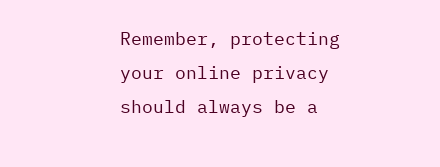Remember, protecting your online privacy should always be a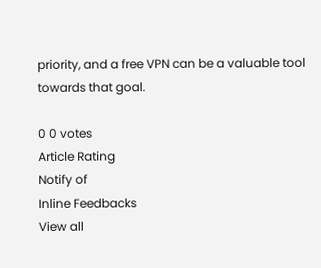priority, and a free VPN can be a valuable tool towards that goal.

0 0 votes
Article Rating
Notify of
Inline Feedbacks
View all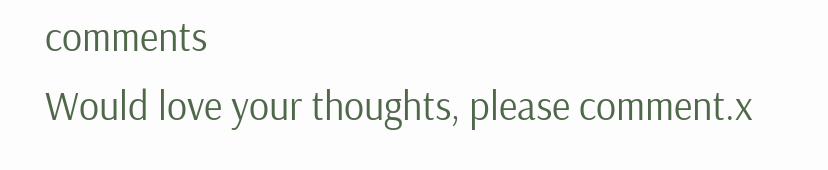comments
Would love your thoughts, please comment.x